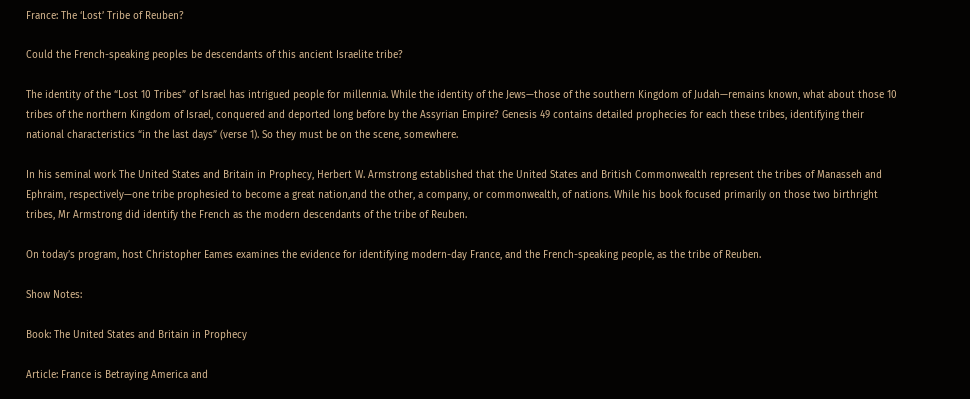France: The ‘Lost’ Tribe of Reuben?

Could the French-speaking peoples be descendants of this ancient Israelite tribe?

The identity of the “Lost 10 Tribes” of Israel has intrigued people for millennia. While the identity of the Jews—those of the southern Kingdom of Judah—remains known, what about those 10 tribes of the northern Kingdom of Israel, conquered and deported long before by the Assyrian Empire? Genesis 49 contains detailed prophecies for each these tribes, identifying their national characteristics “in the last days” (verse 1). So they must be on the scene, somewhere.

In his seminal work The United States and Britain in Prophecy, Herbert W. Armstrong established that the United States and British Commonwealth represent the tribes of Manasseh and Ephraim, respectively—one tribe prophesied to become a great nation,and the other, a company, or commonwealth, of nations. While his book focused primarily on those two birthright tribes, Mr Armstrong did identify the French as the modern descendants of the tribe of Reuben.

On today’s program, host Christopher Eames examines the evidence for identifying modern-day France, and the French-speaking people, as the tribe of Reuben.

Show Notes:

Book: The United States and Britain in Prophecy

Article: France is Betraying America and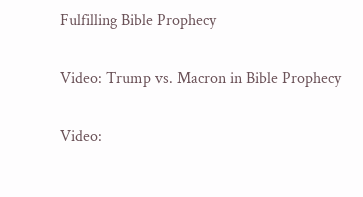Fulfilling Bible Prophecy

Video: Trump vs. Macron in Bible Prophecy

Video: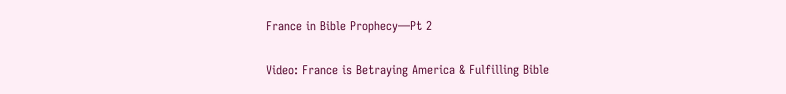France in Bible Prophecy—Pt 2

Video: France is Betraying America & Fulfilling Bible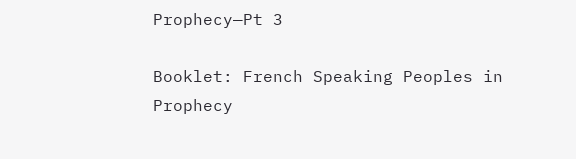Prophecy—Pt 3

Booklet: French Speaking Peoples in Prophecy